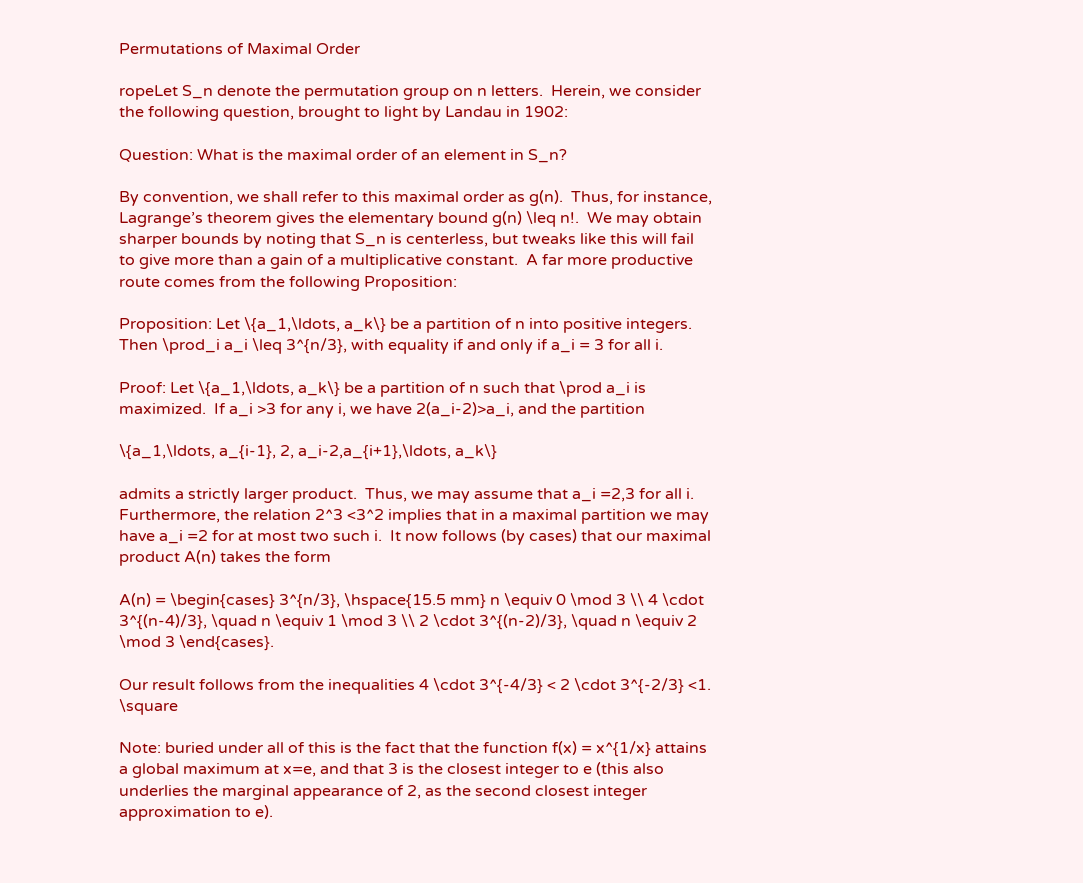Permutations of Maximal Order

ropeLet S_n denote the permutation group on n letters.  Herein, we consider the following question, brought to light by Landau in 1902:

Question: What is the maximal order of an element in S_n?

By convention, we shall refer to this maximal order as g(n).  Thus, for instance, Lagrange’s theorem gives the elementary bound g(n) \leq n!.  We may obtain sharper bounds by noting that S_n is centerless, but tweaks like this will fail to give more than a gain of a multiplicative constant.  A far more productive route comes from the following Proposition:

Proposition: Let \{a_1,\ldots, a_k\} be a partition of n into positive integers.  Then \prod_i a_i \leq 3^{n/3}, with equality if and only if a_i = 3 for all i.

Proof: Let \{a_1,\ldots, a_k\} be a partition of n such that \prod a_i is maximized.  If a_i >3 for any i, we have 2(a_i-2)>a_i, and the partition

\{a_1,\ldots, a_{i-1}, 2, a_i-2,a_{i+1},\ldots, a_k\}

admits a strictly larger product.  Thus, we may assume that a_i =2,3 for all i. Furthermore, the relation 2^3 <3^2 implies that in a maximal partition we may have a_i =2 for at most two such i.  It now follows (by cases) that our maximal product A(n) takes the form

A(n) = \begin{cases} 3^{n/3}, \hspace{15.5 mm} n \equiv 0 \mod 3 \\ 4 \cdot 3^{(n-4)/3}, \quad n \equiv 1 \mod 3 \\ 2 \cdot 3^{(n-2)/3}, \quad n \equiv 2 \mod 3 \end{cases}.

Our result follows from the inequalities 4 \cdot 3^{-4/3} < 2 \cdot 3^{-2/3} <1. \square

Note: buried under all of this is the fact that the function f(x) = x^{1/x} attains a global maximum at x=e, and that 3 is the closest integer to e (this also underlies the marginal appearance of 2, as the second closest integer approximation to e).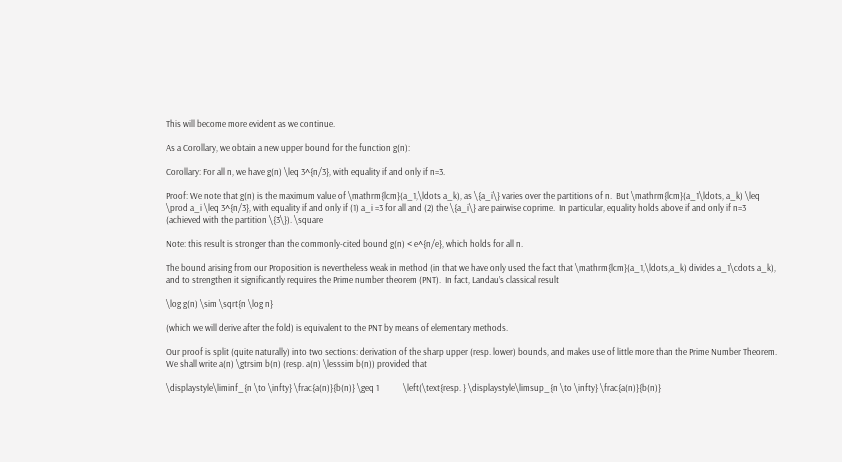This will become more evident as we continue.

As a Corollary, we obtain a new upper bound for the function g(n):

Corollary: For all n, we have g(n) \leq 3^{n/3}, with equality if and only if n=3.

Proof: We note that g(n) is the maximum value of \mathrm{lcm}(a_1,\ldots a_k), as \{a_i\} varies over the partitions of n.  But \mathrm{lcm}(a_1\ldots, a_k) \leq \prod a_i \leq 3^{n/3}, with equality if and only if (1) a_i =3 for all and (2) the \{a_i\} are pairwise coprime.  In particular, equality holds above if and only if n=3 (achieved with the partition \{3\}). \square

Note: this result is stronger than the commonly-cited bound g(n) < e^{n/e}, which holds for all n.

The bound arising from our Proposition is nevertheless weak in method (in that we have only used the fact that \mathrm{lcm}(a_1,\ldots,a_k) divides a_1\cdots a_k), and to strengthen it significantly requires the Prime number theorem (PNT).  In fact, Landau’s classical result

\log g(n) \sim \sqrt{n \log n}

(which we will derive after the fold) is equivalent to the PNT by means of elementary methods.

Our proof is split (quite naturally) into two sections: derivation of the sharp upper (resp. lower) bounds, and makes use of little more than the Prime Number Theorem. We shall write a(n) \gtrsim b(n) (resp. a(n) \lesssim b(n)) provided that

\displaystyle\liminf_{n \to \infty} \frac{a(n)}{b(n)} \geq 1            \left(\text{resp. } \displaystyle\limsup_{n \to \infty} \frac{a(n)}{b(n)}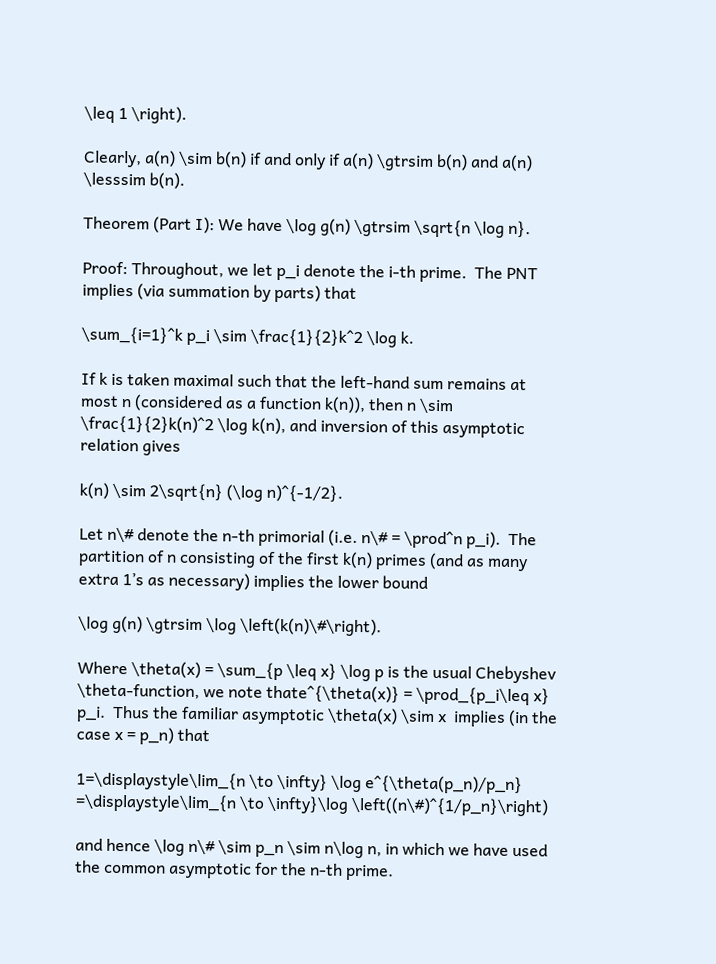\leq 1 \right).

Clearly, a(n) \sim b(n) if and only if a(n) \gtrsim b(n) and a(n) \lesssim b(n).

Theorem (Part I): We have \log g(n) \gtrsim \sqrt{n \log n}.

Proof: Throughout, we let p_i denote the i-th prime.  The PNT implies (via summation by parts) that

\sum_{i=1}^k p_i \sim \frac{1}{2}k^2 \log k.

If k is taken maximal such that the left-hand sum remains at most n (considered as a function k(n)), then n \sim \frac{1}{2}k(n)^2 \log k(n), and inversion of this asymptotic relation gives

k(n) \sim 2\sqrt{n} (\log n)^{-1/2}.

Let n\# denote the n-th primorial (i.e. n\# = \prod^n p_i).  The partition of n consisting of the first k(n) primes (and as many extra 1’s as necessary) implies the lower bound

\log g(n) \gtrsim \log \left(k(n)\#\right).

Where \theta(x) = \sum_{p \leq x} \log p is the usual Chebyshev \theta-function, we note thate^{\theta(x)} = \prod_{p_i\leq x} p_i.  Thus the familiar asymptotic \theta(x) \sim x  implies (in the case x = p_n) that

1=\displaystyle\lim_{n \to \infty} \log e^{\theta(p_n)/p_n} =\displaystyle\lim_{n \to \infty}\log \left((n\#)^{1/p_n}\right)

and hence \log n\# \sim p_n \sim n\log n, in which we have used the common asymptotic for the n-th prime.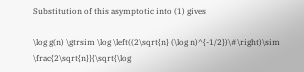Substitution of this asymptotic into (1) gives

\log g(n) \gtrsim \log \left((2\sqrt{n} (\log n)^{-1/2})\#\right)\sim \frac{2\sqrt{n}}{\sqrt{\log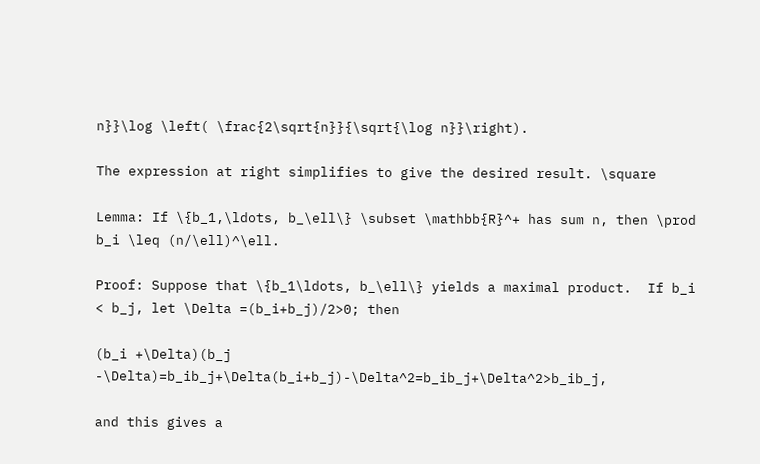n}}\log \left( \frac{2\sqrt{n}}{\sqrt{\log n}}\right).

The expression at right simplifies to give the desired result. \square

Lemma: If \{b_1,\ldots, b_\ell\} \subset \mathbb{R}^+ has sum n, then \prod b_i \leq (n/\ell)^\ell.

Proof: Suppose that \{b_1\ldots, b_\ell\} yields a maximal product.  If b_i < b_j, let \Delta =(b_i+b_j)/2>0; then

(b_i +\Delta)(b_j -\Delta)=b_ib_j+\Delta(b_i+b_j)-\Delta^2=b_ib_j+\Delta^2>b_ib_j,

and this gives a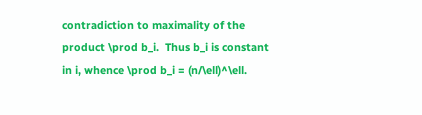contradiction to maximality of the product \prod b_i.  Thus b_i is constant in i, whence \prod b_i = (n/\ell)^\ell.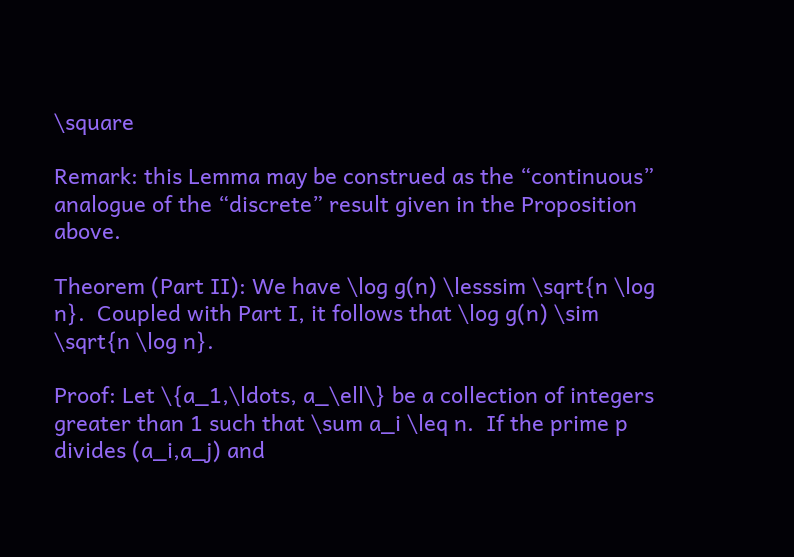\square

Remark: this Lemma may be construed as the “continuous” analogue of the “discrete” result given in the Proposition above.

Theorem (Part II): We have \log g(n) \lesssim \sqrt{n \log n}.  Coupled with Part I, it follows that \log g(n) \sim \sqrt{n \log n}.

Proof: Let \{a_1,\ldots, a_\ell\} be a collection of integers greater than 1 such that \sum a_i \leq n.  If the prime p divides (a_i,a_j) and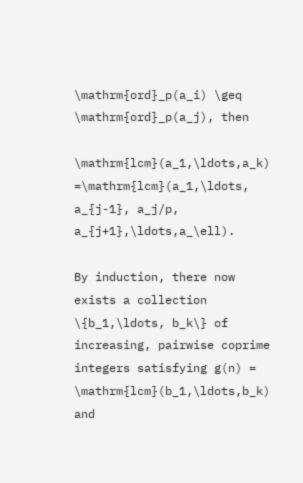\mathrm{ord}_p(a_i) \geq \mathrm{ord}_p(a_j), then

\mathrm{lcm}(a_1,\ldots,a_k) =\mathrm{lcm}(a_1,\ldots, a_{j-1}, a_j/p, a_{j+1},\ldots,a_\ell).

By induction, there now exists a collection \{b_1,\ldots, b_k\} of increasing, pairwise coprime integers satisfying g(n) = \mathrm{lcm}(b_1,\ldots,b_k) and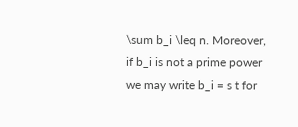\sum b_i \leq n. Moreover, if b_i is not a prime power we may write b_i = s t for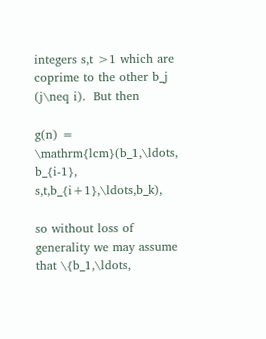integers s,t >1 which are coprime to the other b_j (j\neq i).  But then

g(n) = \mathrm{lcm}(b_1,\ldots, b_{i-1}, s,t,b_{i+1},\ldots,b_k),

so without loss of generality we may assume that \{b_1,\ldots,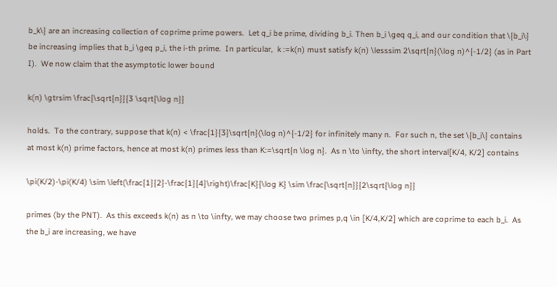b_k\} are an increasing collection of coprime prime powers.  Let q_i be prime, dividing b_i. Then b_i \geq q_i, and our condition that \{b_i\} be increasing implies that b_i \geq p_i, the i-th prime.  In particular,  k :=k(n) must satisfy k(n) \lesssim 2\sqrt{n}(\log n)^{-1/2} (as in Part I).  We now claim that the asymptotic lower bound

k(n) \gtrsim \frac{\sqrt{n}}{3 \sqrt{\log n}}

holds.  To the contrary, suppose that k(n) < \frac{1}{3}\sqrt{n}(\log n)^{-1/2} for infinitely many n.  For such n, the set \{b_i\} contains at most k(n) prime factors, hence at most k(n) primes less than K:=\sqrt{n \log n}.  As n \to \infty, the short interval[K/4, K/2] contains

\pi(K/2)-\pi(K/4) \sim \left(\frac{1}{2}-\frac{1}{4}\right)\frac{K}{\log K} \sim \frac{\sqrt{n}}{2\sqrt{\log n}}

primes (by the PNT).  As this exceeds k(n) as n \to \infty, we may choose two primes p,q \in [K/4,K/2] which are coprime to each b_i.  As the b_i are increasing, we have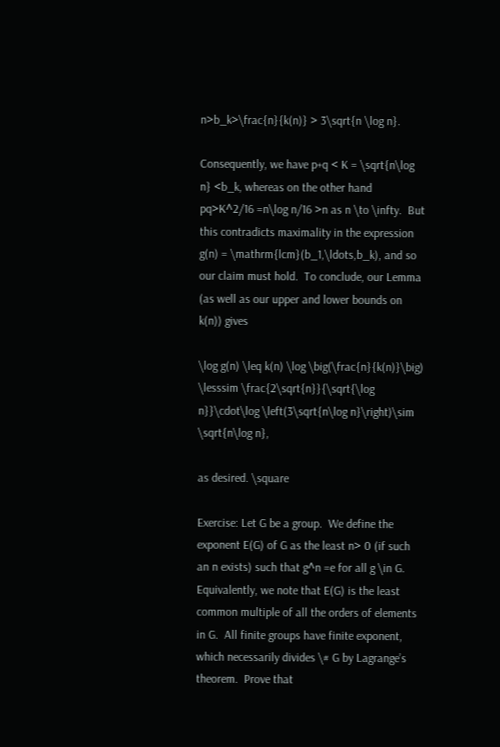n>b_k>\frac{n}{k(n)} > 3\sqrt{n \log n}.

Consequently, we have p+q < K = \sqrt{n\log n} <b_k, whereas on the other hand pq>K^2/16 =n\log n/16 >n as n \to \infty.  But this contradicts maximality in the expression g(n) = \mathrm{lcm}(b_1,\ldots,b_k), and so our claim must hold.  To conclude, our Lemma (as well as our upper and lower bounds on k(n)) gives

\log g(n) \leq k(n) \log \big(\frac{n}{k(n)}\big) \lesssim \frac{2\sqrt{n}}{\sqrt{\log n}}\cdot\log \left(3\sqrt{n\log n}\right)\sim \sqrt{n\log n},

as desired. \square

Exercise: Let G be a group.  We define the exponent E(G) of G as the least n> 0 (if such an n exists) such that g^n =e for all g \in G.  Equivalently, we note that E(G) is the least common multiple of all the orders of elements in G.  All finite groups have finite exponent, which necessarily divides \# G by Lagrange’s theorem.  Prove that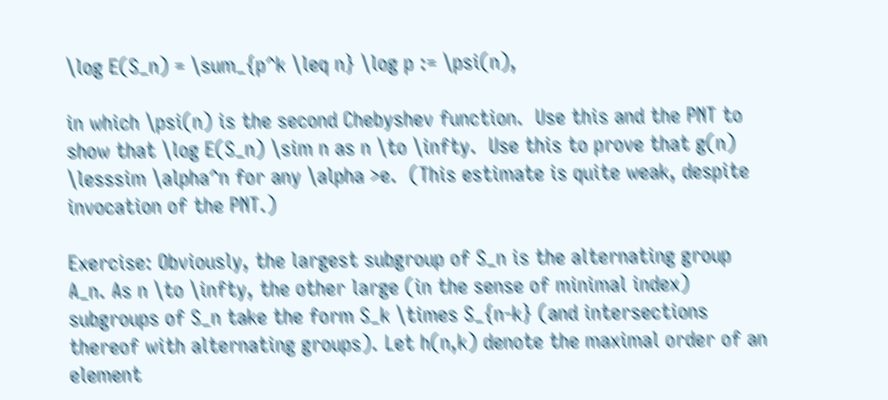\log E(S_n) = \sum_{p^k \leq n} \log p := \psi(n),

in which \psi(n) is the second Chebyshev function.  Use this and the PNT to show that \log E(S_n) \sim n as n \to \infty.  Use this to prove that g(n) \lesssim \alpha^n for any \alpha >e.  (This estimate is quite weak, despite invocation of the PNT.)

Exercise: Obviously, the largest subgroup of S_n is the alternating group A_n. As n \to \infty, the other large (in the sense of minimal index) subgroups of S_n take the form S_k \times S_{n-k} (and intersections thereof with alternating groups). Let h(n,k) denote the maximal order of an element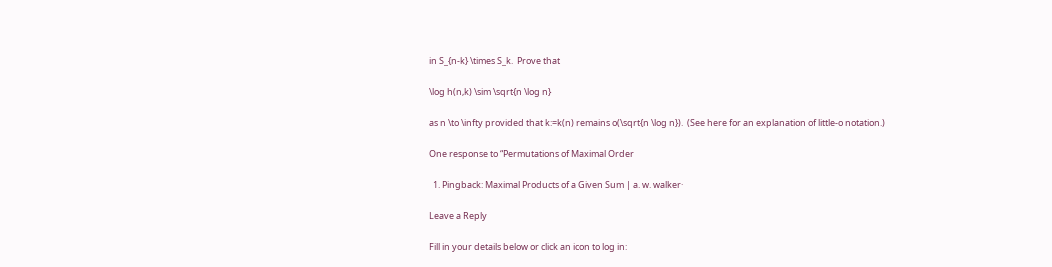in S_{n-k} \times S_k.  Prove that

\log h(n,k) \sim \sqrt{n \log n}

as n \to \infty provided that k:=k(n) remains o(\sqrt{n \log n}).  (See here for an explanation of little-o notation.)

One response to “Permutations of Maximal Order

  1. Pingback: Maximal Products of a Given Sum | a. w. walker·

Leave a Reply

Fill in your details below or click an icon to log in: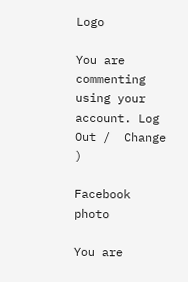Logo

You are commenting using your account. Log Out /  Change )

Facebook photo

You are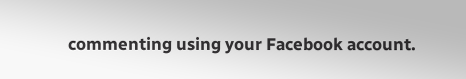commenting using your Facebook account.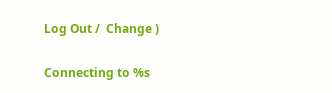Log Out /  Change )

Connecting to %s